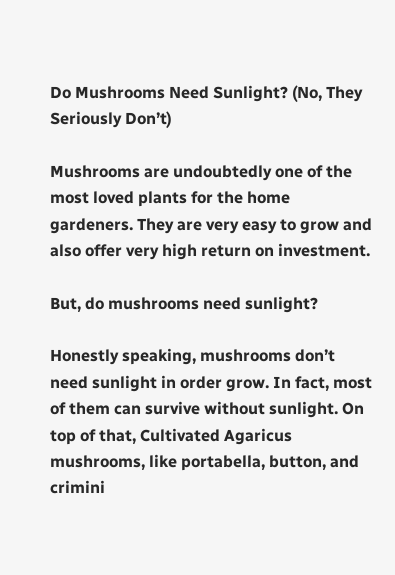Do Mushrooms Need Sunlight? (No, They Seriously Don’t)

Mushrooms are undoubtedly one of the most loved plants for the home gardeners. They are very easy to grow and also offer very high return on investment.

But, do mushrooms need sunlight?

Honestly speaking, mushrooms don’t need sunlight in order grow. In fact, most of them can survive without sunlight. On top of that, Cultivated Agaricus mushrooms, like portabella, button, and crimini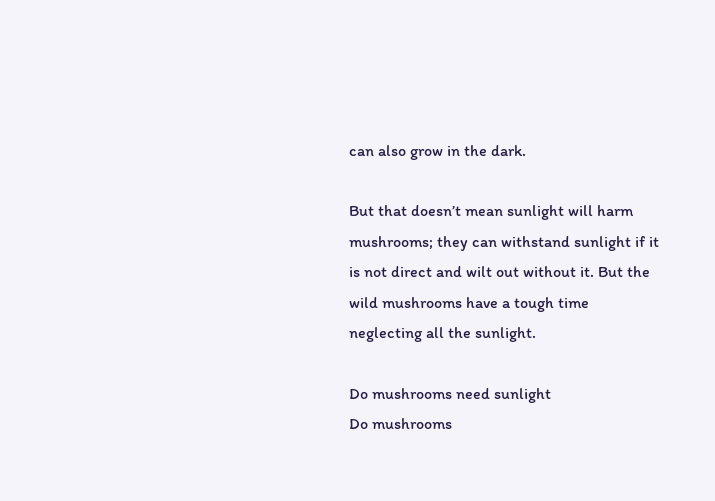can also grow in the dark.

But that doesn’t mean sunlight will harm mushrooms; they can withstand sunlight if it is not direct and wilt out without it. But the wild mushrooms have a tough time neglecting all the sunlight.

Do mushrooms need sunlight
Do mushrooms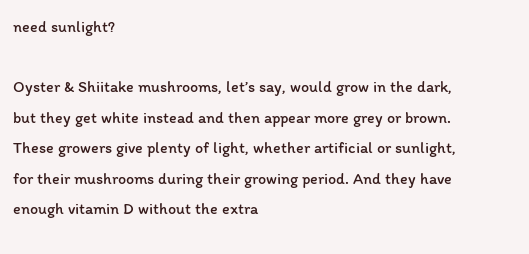need sunlight?

Oyster & Shiitake mushrooms, let’s say, would grow in the dark, but they get white instead and then appear more grey or brown. These growers give plenty of light, whether artificial or sunlight, for their mushrooms during their growing period. And they have enough vitamin D without the extra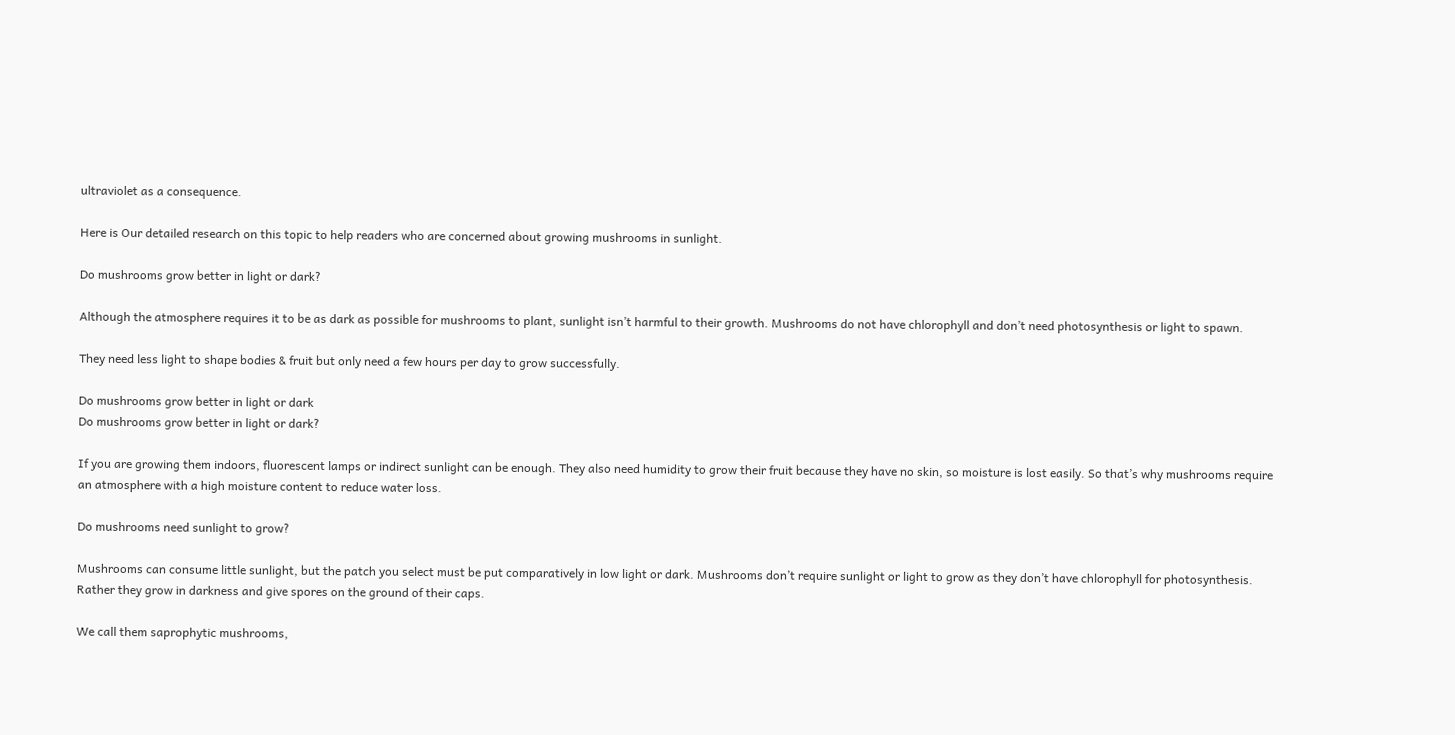ultraviolet as a consequence.

Here is Our detailed research on this topic to help readers who are concerned about growing mushrooms in sunlight.

Do mushrooms grow better in light or dark?

Although the atmosphere requires it to be as dark as possible for mushrooms to plant, sunlight isn’t harmful to their growth. Mushrooms do not have chlorophyll and don’t need photosynthesis or light to spawn.

They need less light to shape bodies & fruit but only need a few hours per day to grow successfully.

Do mushrooms grow better in light or dark
Do mushrooms grow better in light or dark?

If you are growing them indoors, fluorescent lamps or indirect sunlight can be enough. They also need humidity to grow their fruit because they have no skin, so moisture is lost easily. So that’s why mushrooms require an atmosphere with a high moisture content to reduce water loss.

Do mushrooms need sunlight to grow?

Mushrooms can consume little sunlight, but the patch you select must be put comparatively in low light or dark. Mushrooms don’t require sunlight or light to grow as they don’t have chlorophyll for photosynthesis. Rather they grow in darkness and give spores on the ground of their caps.

We call them saprophytic mushrooms,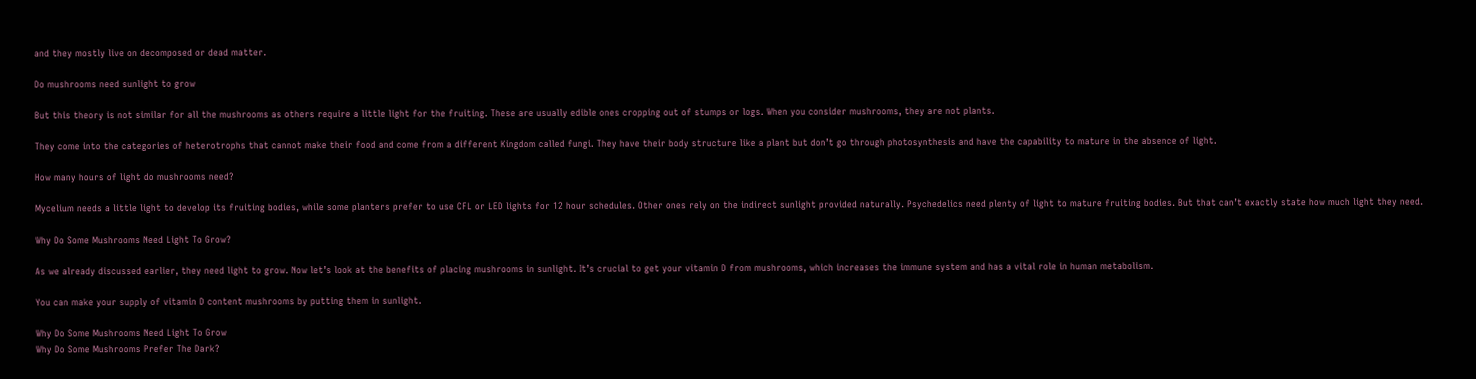and they mostly live on decomposed or dead matter.

Do mushrooms need sunlight to grow

But this theory is not similar for all the mushrooms as others require a little light for the fruiting. These are usually edible ones cropping out of stumps or logs. When you consider mushrooms, they are not plants.

They come into the categories of heterotrophs that cannot make their food and come from a different Kingdom called fungi. They have their body structure like a plant but don’t go through photosynthesis and have the capability to mature in the absence of light.

How many hours of light do mushrooms need?

Mycelium needs a little light to develop its fruiting bodies, while some planters prefer to use CFL or LED lights for 12 hour schedules. Other ones rely on the indirect sunlight provided naturally. Psychedelics need plenty of light to mature fruiting bodies. But that can’t exactly state how much light they need.

Why Do Some Mushrooms Need Light To Grow?

As we already discussed earlier, they need light to grow. Now let’s look at the benefits of placing mushrooms in sunlight. It’s crucial to get your vitamin D from mushrooms, which increases the immune system and has a vital role in human metabolism.

You can make your supply of vitamin D content mushrooms by putting them in sunlight.

Why Do Some Mushrooms Need Light To Grow
Why Do Some Mushrooms Prefer The Dark?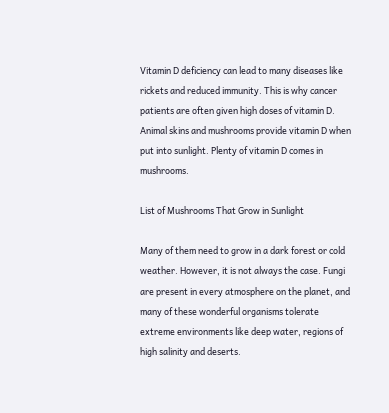Vitamin D deficiency can lead to many diseases like rickets and reduced immunity. This is why cancer patients are often given high doses of vitamin D. Animal skins and mushrooms provide vitamin D when put into sunlight. Plenty of vitamin D comes in mushrooms.

List of Mushrooms That Grow in Sunlight

Many of them need to grow in a dark forest or cold weather. However, it is not always the case. Fungi are present in every atmosphere on the planet, and many of these wonderful organisms tolerate extreme environments like deep water, regions of high salinity and deserts.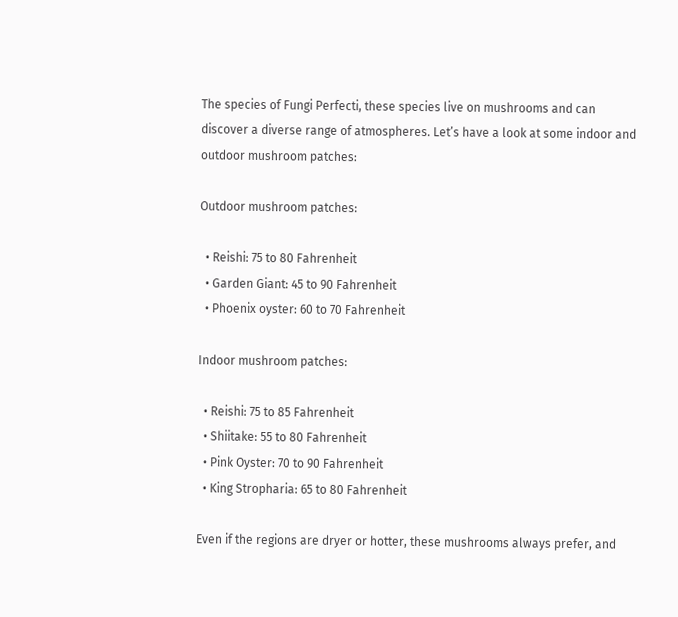The species of Fungi Perfecti, these species live on mushrooms and can discover a diverse range of atmospheres. Let’s have a look at some indoor and outdoor mushroom patches:

Outdoor mushroom patches:

  • Reishi: 75 to 80 Fahrenheit
  • Garden Giant: 45 to 90 Fahrenheit
  • Phoenix oyster: 60 to 70 Fahrenheit

Indoor mushroom patches:

  • Reishi: 75 to 85 Fahrenheit
  • Shiitake: 55 to 80 Fahrenheit
  • Pink Oyster: 70 to 90 Fahrenheit
  • King Stropharia: 65 to 80 Fahrenheit

Even if the regions are dryer or hotter, these mushrooms always prefer, and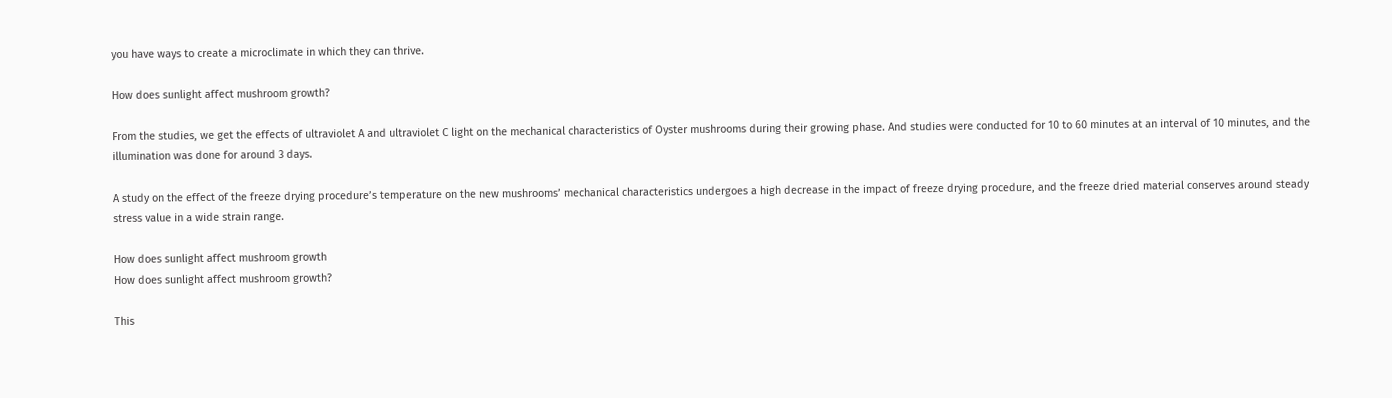you have ways to create a microclimate in which they can thrive.

How does sunlight affect mushroom growth?

From the studies, we get the effects of ultraviolet A and ultraviolet C light on the mechanical characteristics of Oyster mushrooms during their growing phase. And studies were conducted for 10 to 60 minutes at an interval of 10 minutes, and the illumination was done for around 3 days.

A study on the effect of the freeze drying procedure’s temperature on the new mushrooms’ mechanical characteristics undergoes a high decrease in the impact of freeze drying procedure, and the freeze dried material conserves around steady stress value in a wide strain range.

How does sunlight affect mushroom growth
How does sunlight affect mushroom growth?

This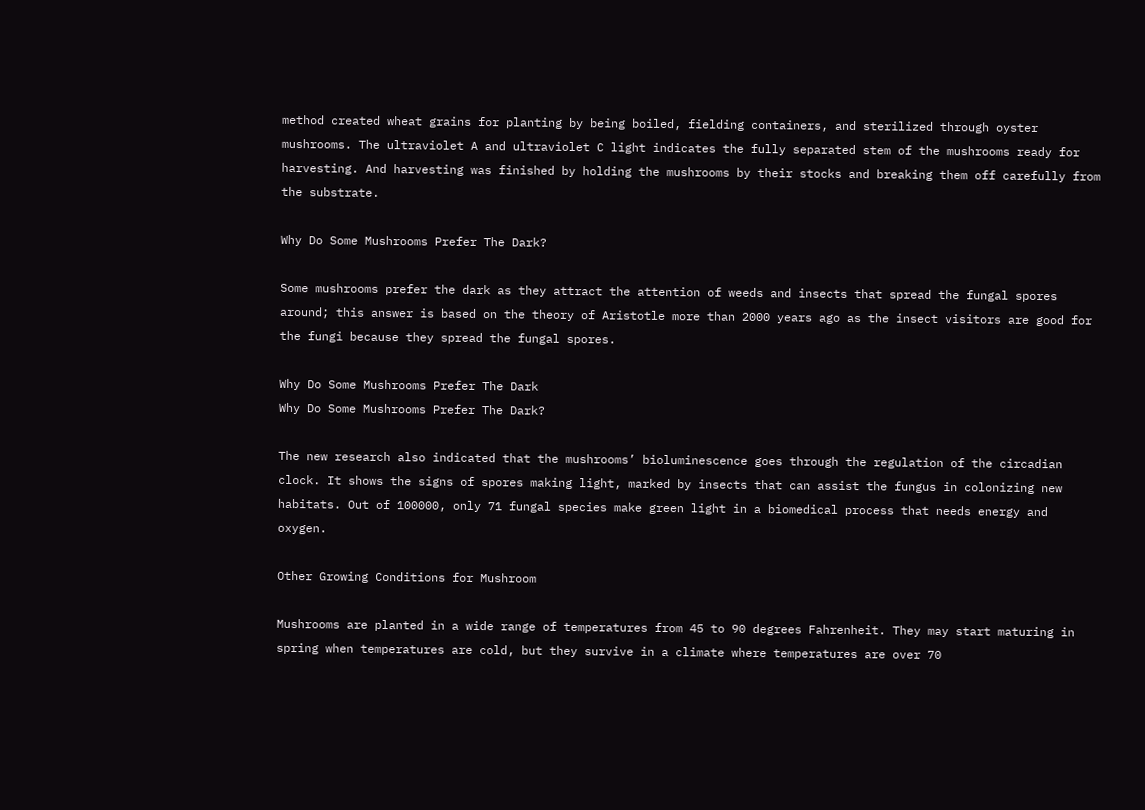method created wheat grains for planting by being boiled, fielding containers, and sterilized through oyster mushrooms. The ultraviolet A and ultraviolet C light indicates the fully separated stem of the mushrooms ready for harvesting. And harvesting was finished by holding the mushrooms by their stocks and breaking them off carefully from the substrate.

Why Do Some Mushrooms Prefer The Dark?

Some mushrooms prefer the dark as they attract the attention of weeds and insects that spread the fungal spores around; this answer is based on the theory of Aristotle more than 2000 years ago as the insect visitors are good for the fungi because they spread the fungal spores.

Why Do Some Mushrooms Prefer The Dark
Why Do Some Mushrooms Prefer The Dark?

The new research also indicated that the mushrooms’ bioluminescence goes through the regulation of the circadian clock. It shows the signs of spores making light, marked by insects that can assist the fungus in colonizing new habitats. Out of 100000, only 71 fungal species make green light in a biomedical process that needs energy and oxygen.

Other Growing Conditions for Mushroom

Mushrooms are planted in a wide range of temperatures from 45 to 90 degrees Fahrenheit. They may start maturing in spring when temperatures are cold, but they survive in a climate where temperatures are over 70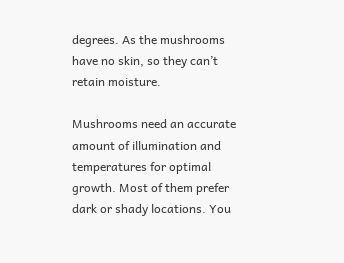degrees. As the mushrooms have no skin, so they can’t retain moisture.

Mushrooms need an accurate amount of illumination and temperatures for optimal growth. Most of them prefer dark or shady locations. You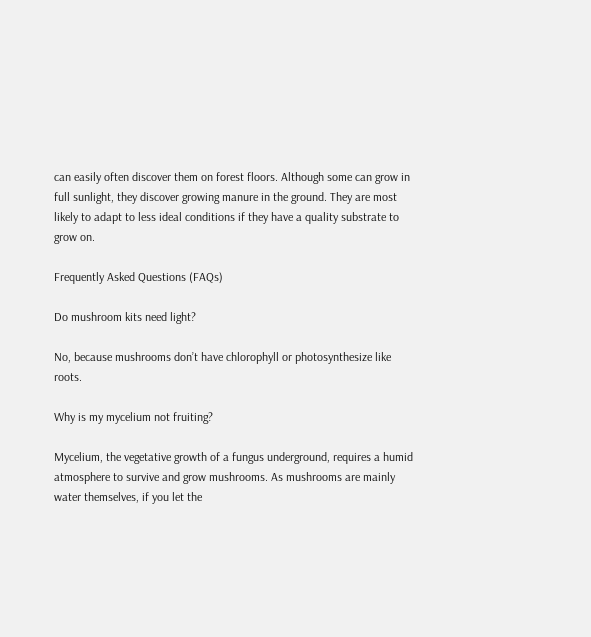can easily often discover them on forest floors. Although some can grow in full sunlight, they discover growing manure in the ground. They are most likely to adapt to less ideal conditions if they have a quality substrate to grow on.

Frequently Asked Questions (FAQs)

Do mushroom kits need light?

No, because mushrooms don’t have chlorophyll or photosynthesize like roots.

Why is my mycelium not fruiting?

Mycelium, the vegetative growth of a fungus underground, requires a humid atmosphere to survive and grow mushrooms. As mushrooms are mainly water themselves, if you let the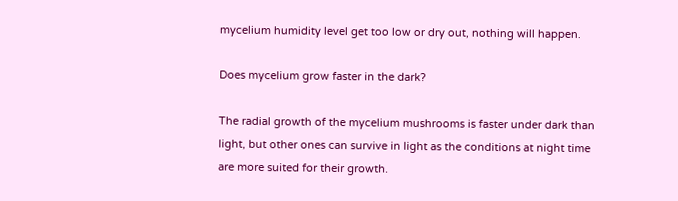mycelium humidity level get too low or dry out, nothing will happen.

Does mycelium grow faster in the dark?

The radial growth of the mycelium mushrooms is faster under dark than light, but other ones can survive in light as the conditions at night time are more suited for their growth.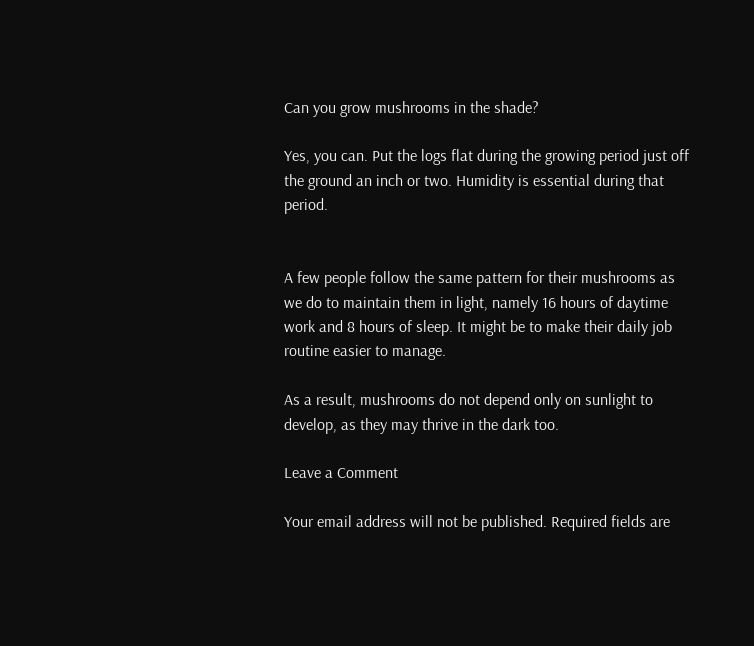Can you grow mushrooms in the shade?

Yes, you can. Put the logs flat during the growing period just off the ground an inch or two. Humidity is essential during that period.


A few people follow the same pattern for their mushrooms as we do to maintain them in light, namely 16 hours of daytime work and 8 hours of sleep. It might be to make their daily job routine easier to manage.

As a result, mushrooms do not depend only on sunlight to develop, as they may thrive in the dark too.

Leave a Comment

Your email address will not be published. Required fields are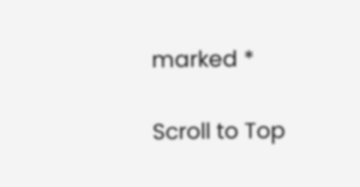marked *

Scroll to Top